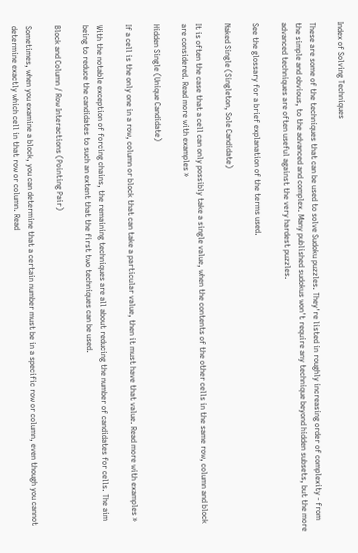Index of Solving Techniques

These are some of the techniques that can be used to solve Sudoku puzzles. They're listed in roughly increasing order of complexity - from the simple and obvious, to the advanced and complex. Many published sudokus won't require any technique beyond hidden subsets, but the more advanced techniques are often useful against the very hardest puzzles.

See the glossary for a brief explanation of the terms used.

Naked Single (Singleton, Sole Candidate)

It is often the case that a cell can only possibly take a single value, when the contents of the other cells in the same row, column and block are considered. Read more with examples »

Hidden Single (Unique Candidate)

If a cell is the only one in a row, column or block that can take a particular value, then it must have that value. Read more with examples »

With the notable exception of forcing chains, the remaining techniques are all about reducing the number of candidates for cells. The aim being to reduce the candidates to such an extent that the first two techniques can be used.

Block and Column / Row Interactions (Pointing Pair)

Sometimes, when you examine a block, you can determine that a certain number must be in a specific row or column, even though you cannot determine exactly which cell in that row or column. Read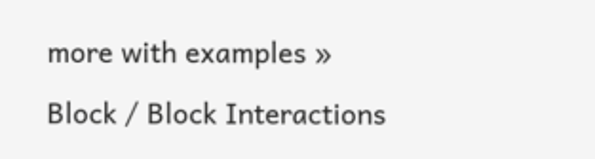more with examples »

Block / Block Interactions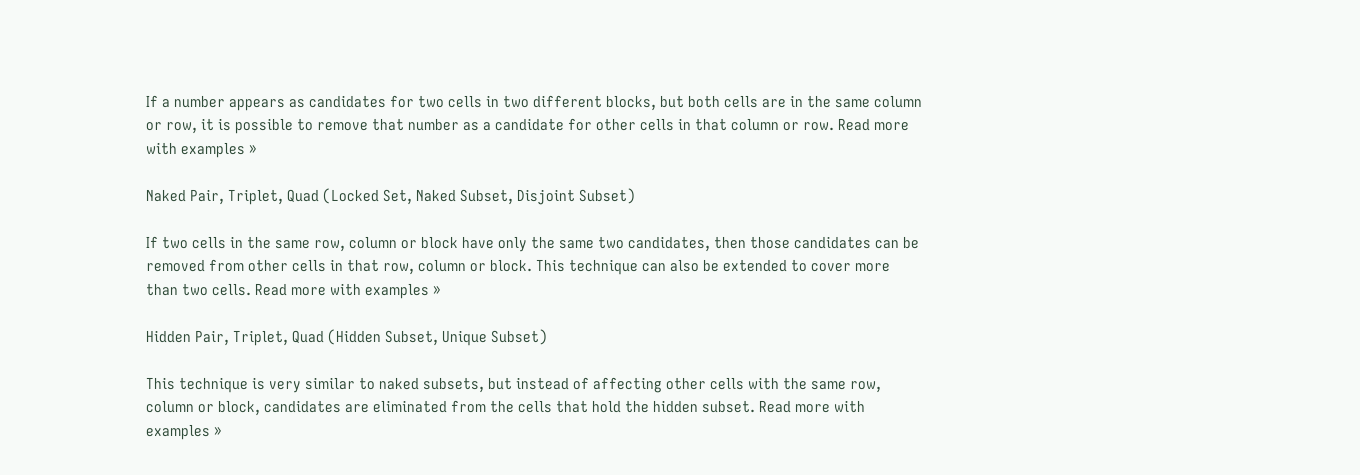If a number appears as candidates for two cells in two different blocks, but both cells are in the same column or row, it is possible to remove that number as a candidate for other cells in that column or row. Read more with examples »

Naked Pair, Triplet, Quad (Locked Set, Naked Subset, Disjoint Subset)

If two cells in the same row, column or block have only the same two candidates, then those candidates can be removed from other cells in that row, column or block. This technique can also be extended to cover more than two cells. Read more with examples »

Hidden Pair, Triplet, Quad (Hidden Subset, Unique Subset)

This technique is very similar to naked subsets, but instead of affecting other cells with the same row, column or block, candidates are eliminated from the cells that hold the hidden subset. Read more with examples »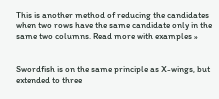This is another method of reducing the candidates when two rows have the same candidate only in the same two columns. Read more with examples »


Swordfish is on the same principle as X-wings, but extended to three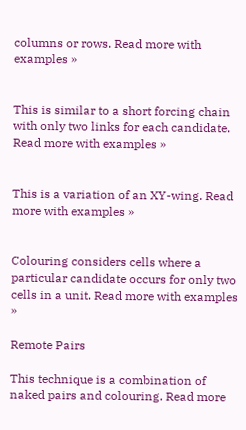columns or rows. Read more with examples »


This is similar to a short forcing chain with only two links for each candidate. Read more with examples »


This is a variation of an XY-wing. Read more with examples »


Colouring considers cells where a particular candidate occurs for only two cells in a unit. Read more with examples »

Remote Pairs

This technique is a combination of naked pairs and colouring. Read more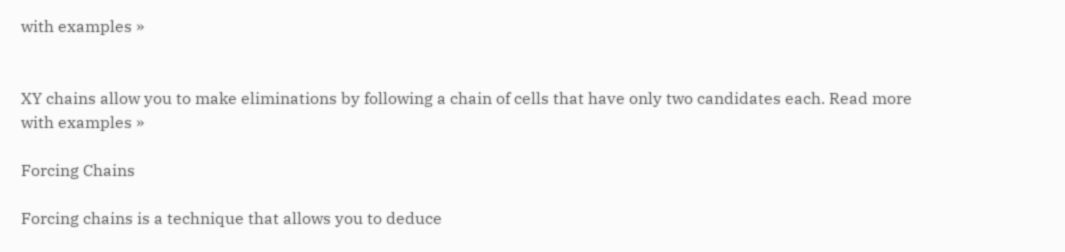with examples »


XY chains allow you to make eliminations by following a chain of cells that have only two candidates each. Read more with examples »

Forcing Chains

Forcing chains is a technique that allows you to deduce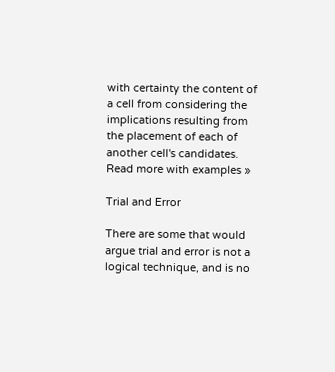with certainty the content of a cell from considering the implications resulting from the placement of each of another cell's candidates. Read more with examples »

Trial and Error

There are some that would argue trial and error is not a logical technique, and is no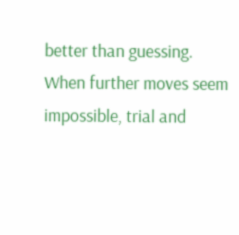better than guessing. When further moves seem impossible, trial and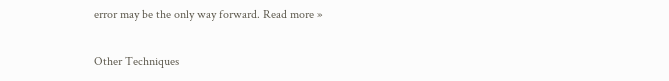error may be the only way forward. Read more »

Other Techniques